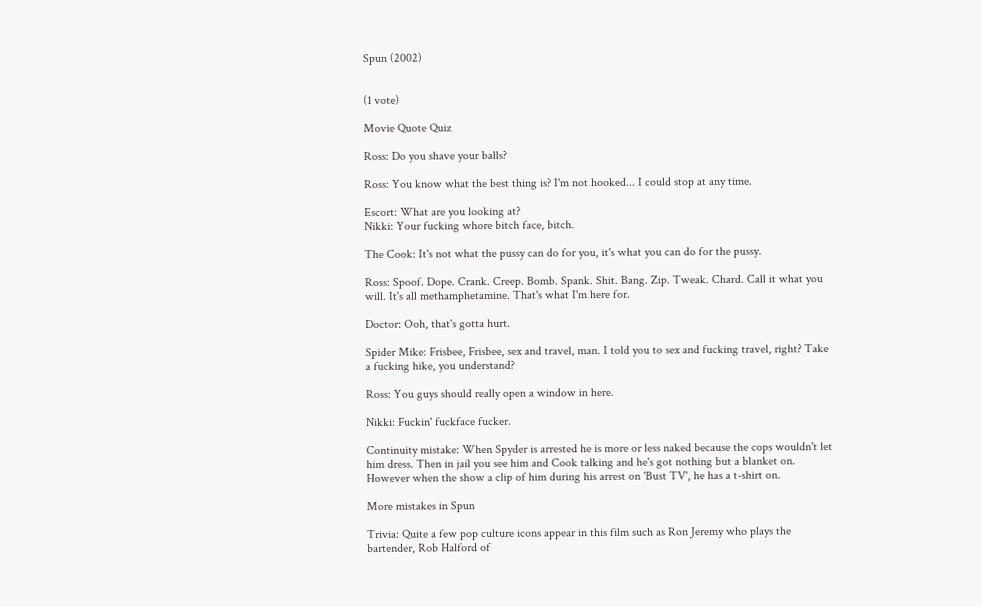Spun (2002)


(1 vote)

Movie Quote Quiz

Ross: Do you shave your balls?

Ross: You know what the best thing is? I'm not hooked... I could stop at any time.

Escort: What are you looking at?
Nikki: Your fucking whore bitch face, bitch.

The Cook: It's not what the pussy can do for you, it's what you can do for the pussy.

Ross: Spoof. Dope. Crank. Creep. Bomb. Spank. Shit. Bang. Zip. Tweak. Chard. Call it what you will. It's all methamphetamine. That's what I'm here for.

Doctor: Ooh, that's gotta hurt.

Spider Mike: Frisbee, Frisbee, sex and travel, man. I told you to sex and fucking travel, right? Take a fucking hike, you understand?

Ross: You guys should really open a window in here.

Nikki: Fuckin' fuckface fucker.

Continuity mistake: When Spyder is arrested he is more or less naked because the cops wouldn't let him dress. Then in jail you see him and Cook talking and he's got nothing but a blanket on. However when the show a clip of him during his arrest on 'Bust TV', he has a t-shirt on.

More mistakes in Spun

Trivia: Quite a few pop culture icons appear in this film such as Ron Jeremy who plays the bartender, Rob Halford of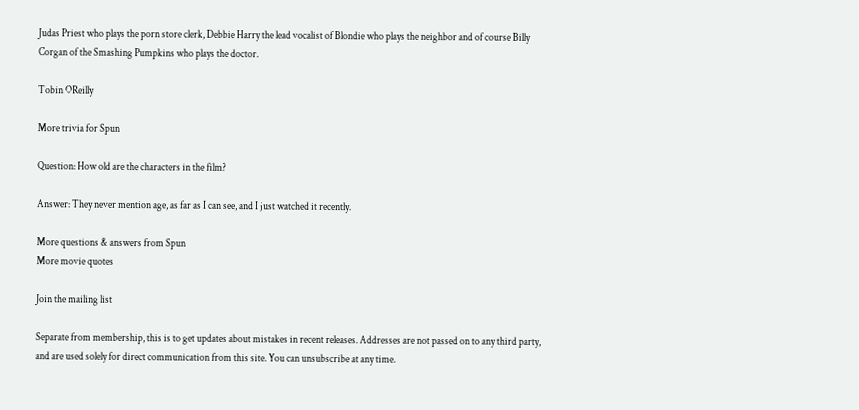Judas Priest who plays the porn store clerk, Debbie Harry the lead vocalist of Blondie who plays the neighbor and of course Billy Corgan of the Smashing Pumpkins who plays the doctor.

Tobin OReilly

More trivia for Spun

Question: How old are the characters in the film?

Answer: They never mention age, as far as I can see, and I just watched it recently.

More questions & answers from Spun
More movie quotes

Join the mailing list

Separate from membership, this is to get updates about mistakes in recent releases. Addresses are not passed on to any third party, and are used solely for direct communication from this site. You can unsubscribe at any time.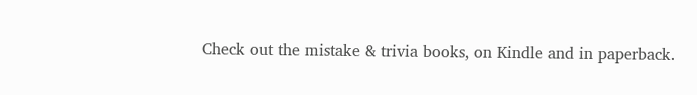Check out the mistake & trivia books, on Kindle and in paperback.